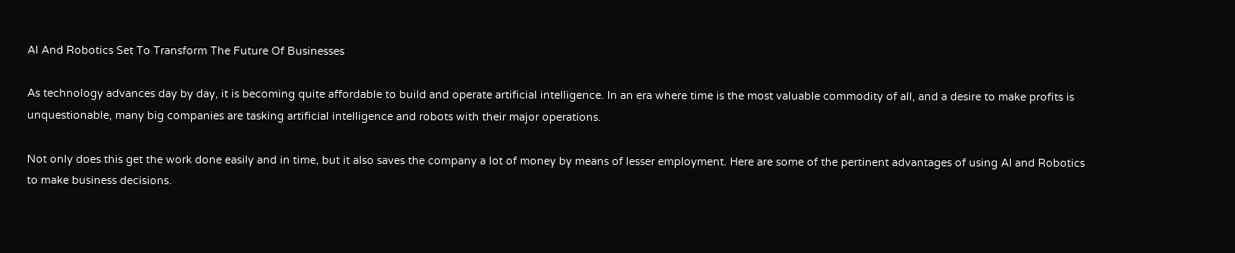AI And Robotics Set To Transform The Future Of Businesses

As technology advances day by day, it is becoming quite affordable to build and operate artificial intelligence. In an era where time is the most valuable commodity of all, and a desire to make profits is unquestionable, many big companies are tasking artificial intelligence and robots with their major operations.

Not only does this get the work done easily and in time, but it also saves the company a lot of money by means of lesser employment. Here are some of the pertinent advantages of using AI and Robotics to make business decisions.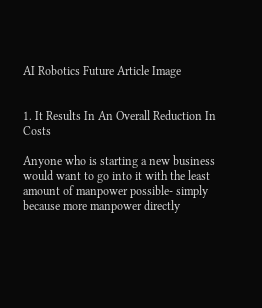AI Robotics Future Article Image


1. It Results In An Overall Reduction In Costs

Anyone who is starting a new business would want to go into it with the least amount of manpower possible- simply because more manpower directly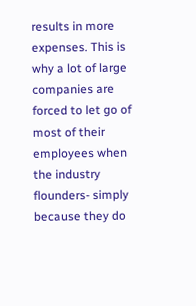results in more expenses. This is why a lot of large companies are forced to let go of most of their employees when the industry flounders- simply because they do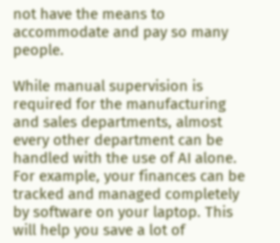not have the means to accommodate and pay so many people.

While manual supervision is required for the manufacturing and sales departments, almost every other department can be handled with the use of AI alone. For example, your finances can be tracked and managed completely by software on your laptop. This will help you save a lot of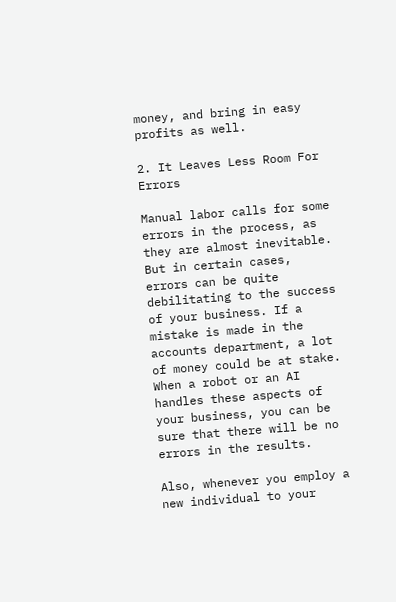money, and bring in easy profits as well.

2. It Leaves Less Room For Errors

Manual labor calls for some errors in the process, as they are almost inevitable. But in certain cases, errors can be quite debilitating to the success of your business. If a mistake is made in the accounts department, a lot of money could be at stake. When a robot or an AI handles these aspects of your business, you can be sure that there will be no errors in the results.

Also, whenever you employ a new individual to your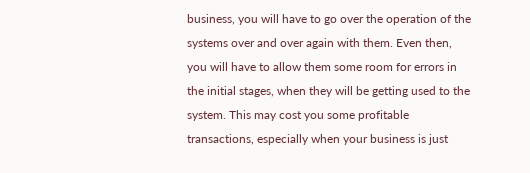business, you will have to go over the operation of the systems over and over again with them. Even then, you will have to allow them some room for errors in the initial stages, when they will be getting used to the system. This may cost you some profitable transactions, especially when your business is just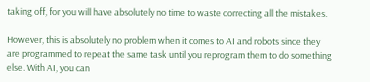taking off, for you will have absolutely no time to waste correcting all the mistakes.

However, this is absolutely no problem when it comes to AI and robots since they are programmed to repeat the same task until you reprogram them to do something else. With AI, you can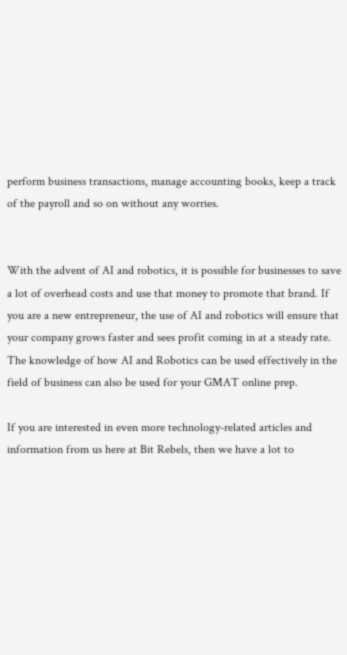perform business transactions, manage accounting books, keep a track of the payroll and so on without any worries.


With the advent of AI and robotics, it is possible for businesses to save a lot of overhead costs and use that money to promote that brand. If you are a new entrepreneur, the use of AI and robotics will ensure that your company grows faster and sees profit coming in at a steady rate. The knowledge of how AI and Robotics can be used effectively in the field of business can also be used for your GMAT online prep.

If you are interested in even more technology-related articles and information from us here at Bit Rebels, then we have a lot to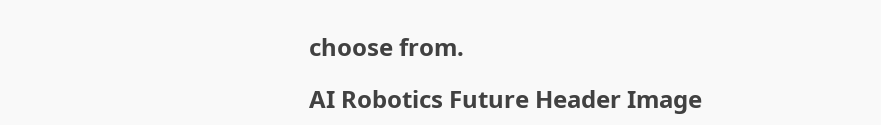choose from.

AI Robotics Future Header Image